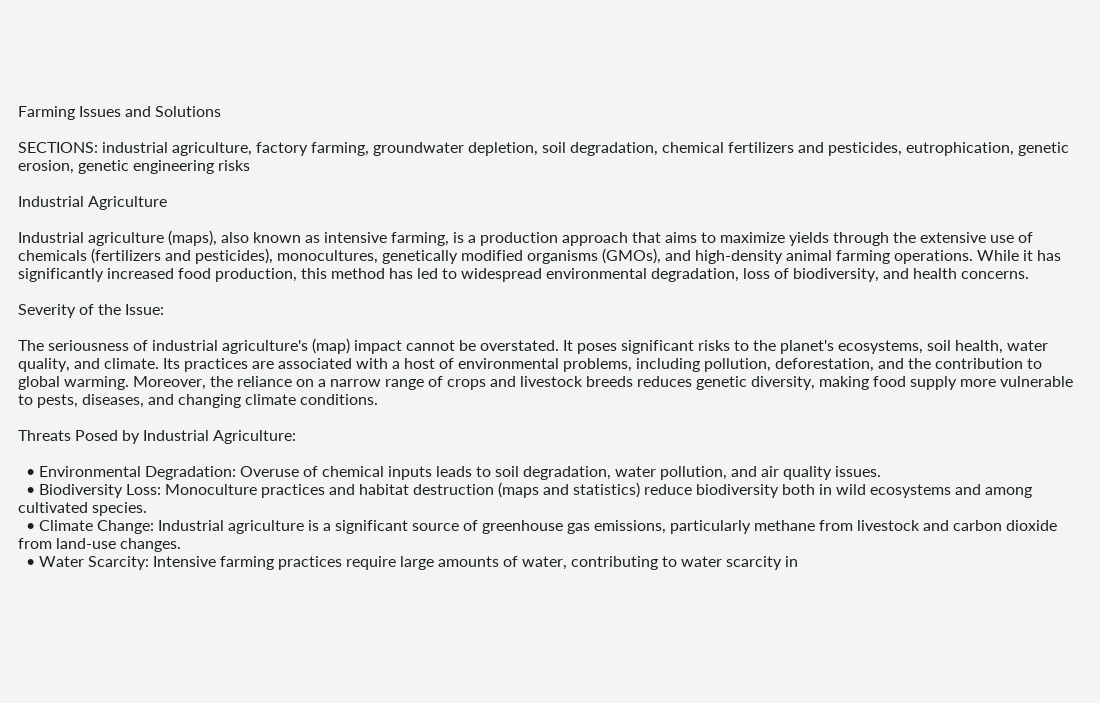Farming Issues and Solutions

SECTIONS: industrial agriculture, factory farming, groundwater depletion, soil degradation, chemical fertilizers and pesticides, eutrophication, genetic erosion, genetic engineering risks

Industrial Agriculture

Industrial agriculture (maps), also known as intensive farming, is a production approach that aims to maximize yields through the extensive use of chemicals (fertilizers and pesticides), monocultures, genetically modified organisms (GMOs), and high-density animal farming operations. While it has significantly increased food production, this method has led to widespread environmental degradation, loss of biodiversity, and health concerns.

Severity of the Issue:

The seriousness of industrial agriculture's (map) impact cannot be overstated. It poses significant risks to the planet's ecosystems, soil health, water quality, and climate. Its practices are associated with a host of environmental problems, including pollution, deforestation, and the contribution to global warming. Moreover, the reliance on a narrow range of crops and livestock breeds reduces genetic diversity, making food supply more vulnerable to pests, diseases, and changing climate conditions.

Threats Posed by Industrial Agriculture:

  • Environmental Degradation: Overuse of chemical inputs leads to soil degradation, water pollution, and air quality issues.
  • Biodiversity Loss: Monoculture practices and habitat destruction (maps and statistics) reduce biodiversity both in wild ecosystems and among cultivated species.
  • Climate Change: Industrial agriculture is a significant source of greenhouse gas emissions, particularly methane from livestock and carbon dioxide from land-use changes.
  • Water Scarcity: Intensive farming practices require large amounts of water, contributing to water scarcity in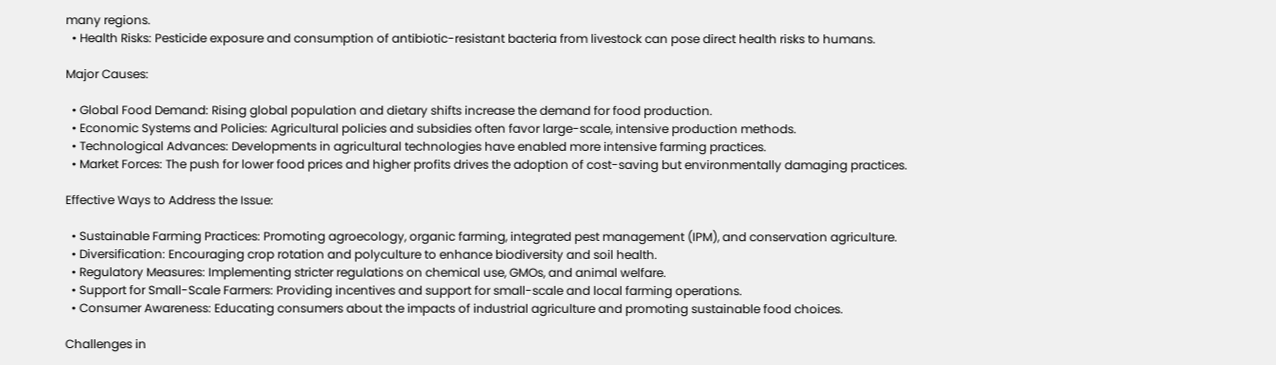many regions.
  • Health Risks: Pesticide exposure and consumption of antibiotic-resistant bacteria from livestock can pose direct health risks to humans.

Major Causes:

  • Global Food Demand: Rising global population and dietary shifts increase the demand for food production.
  • Economic Systems and Policies: Agricultural policies and subsidies often favor large-scale, intensive production methods.
  • Technological Advances: Developments in agricultural technologies have enabled more intensive farming practices.
  • Market Forces: The push for lower food prices and higher profits drives the adoption of cost-saving but environmentally damaging practices.

Effective Ways to Address the Issue:

  • Sustainable Farming Practices: Promoting agroecology, organic farming, integrated pest management (IPM), and conservation agriculture.
  • Diversification: Encouraging crop rotation and polyculture to enhance biodiversity and soil health.
  • Regulatory Measures: Implementing stricter regulations on chemical use, GMOs, and animal welfare.
  • Support for Small-Scale Farmers: Providing incentives and support for small-scale and local farming operations.
  • Consumer Awareness: Educating consumers about the impacts of industrial agriculture and promoting sustainable food choices.

Challenges in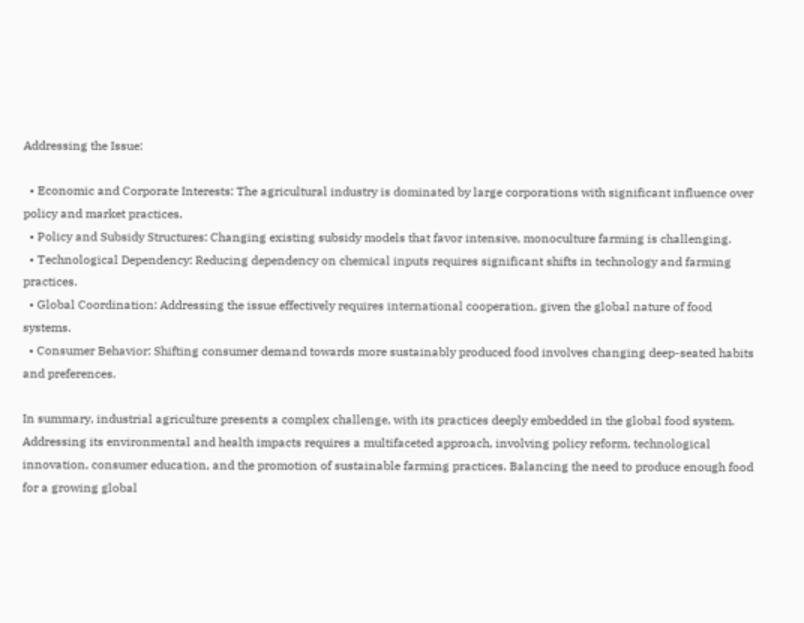Addressing the Issue:

  • Economic and Corporate Interests: The agricultural industry is dominated by large corporations with significant influence over policy and market practices.
  • Policy and Subsidy Structures: Changing existing subsidy models that favor intensive, monoculture farming is challenging.
  • Technological Dependency: Reducing dependency on chemical inputs requires significant shifts in technology and farming practices.
  • Global Coordination: Addressing the issue effectively requires international cooperation, given the global nature of food systems.
  • Consumer Behavior: Shifting consumer demand towards more sustainably produced food involves changing deep-seated habits and preferences.

In summary, industrial agriculture presents a complex challenge, with its practices deeply embedded in the global food system. Addressing its environmental and health impacts requires a multifaceted approach, involving policy reform, technological innovation, consumer education, and the promotion of sustainable farming practices. Balancing the need to produce enough food for a growing global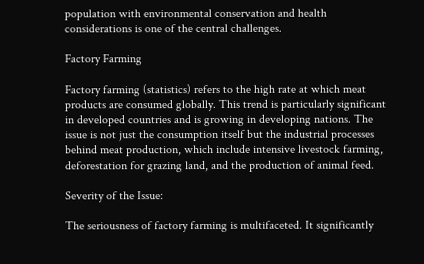population with environmental conservation and health considerations is one of the central challenges.

Factory Farming

Factory farming (statistics) refers to the high rate at which meat products are consumed globally. This trend is particularly significant in developed countries and is growing in developing nations. The issue is not just the consumption itself but the industrial processes behind meat production, which include intensive livestock farming, deforestation for grazing land, and the production of animal feed.

Severity of the Issue:

The seriousness of factory farming is multifaceted. It significantly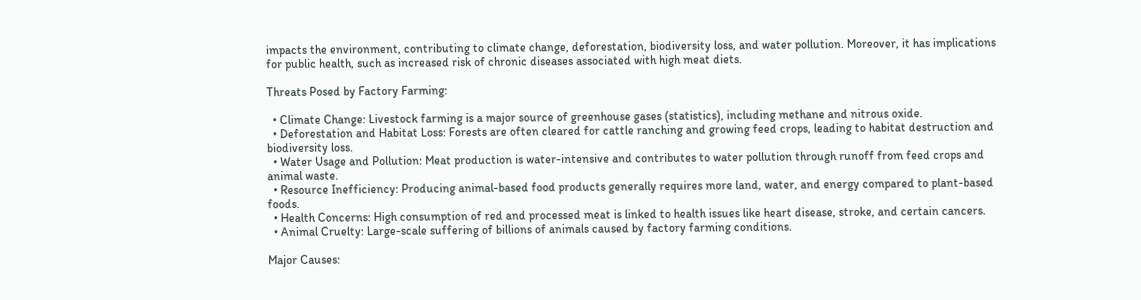impacts the environment, contributing to climate change, deforestation, biodiversity loss, and water pollution. Moreover, it has implications for public health, such as increased risk of chronic diseases associated with high meat diets.

Threats Posed by Factory Farming:

  • Climate Change: Livestock farming is a major source of greenhouse gases (statistics), including methane and nitrous oxide.
  • Deforestation and Habitat Loss: Forests are often cleared for cattle ranching and growing feed crops, leading to habitat destruction and biodiversity loss.
  • Water Usage and Pollution: Meat production is water-intensive and contributes to water pollution through runoff from feed crops and animal waste.
  • Resource Inefficiency: Producing animal-based food products generally requires more land, water, and energy compared to plant-based foods.
  • Health Concerns: High consumption of red and processed meat is linked to health issues like heart disease, stroke, and certain cancers.
  • Animal Cruelty: Large-scale suffering of billions of animals caused by factory farming conditions.

Major Causes: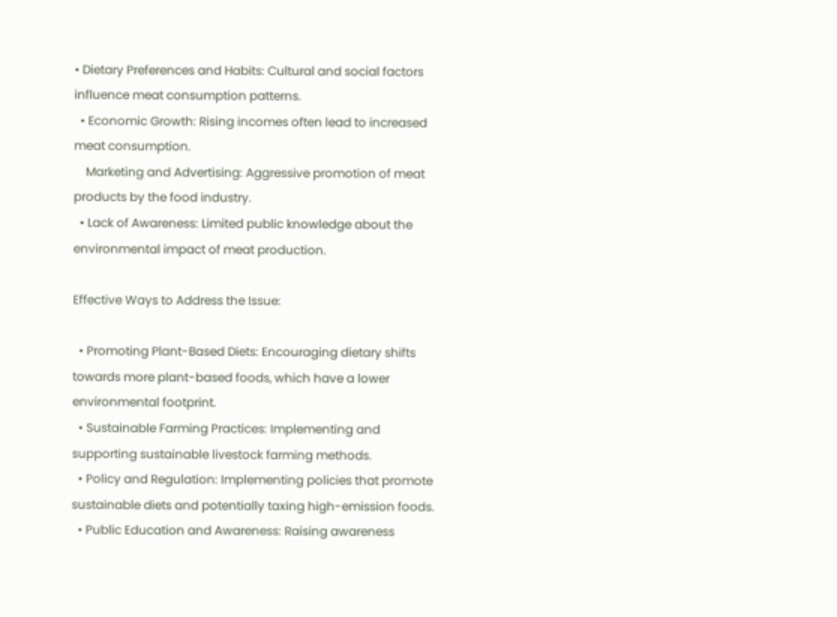• Dietary Preferences and Habits: Cultural and social factors influence meat consumption patterns.
  • Economic Growth: Rising incomes often lead to increased meat consumption.
    Marketing and Advertising: Aggressive promotion of meat products by the food industry.
  • Lack of Awareness: Limited public knowledge about the environmental impact of meat production.

Effective Ways to Address the Issue:

  • Promoting Plant-Based Diets: Encouraging dietary shifts towards more plant-based foods, which have a lower environmental footprint.
  • Sustainable Farming Practices: Implementing and supporting sustainable livestock farming methods.
  • Policy and Regulation: Implementing policies that promote sustainable diets and potentially taxing high-emission foods.
  • Public Education and Awareness: Raising awareness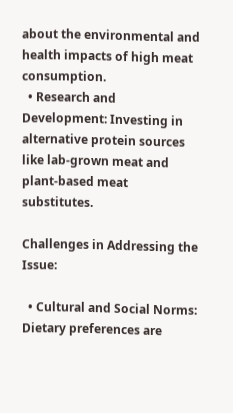about the environmental and health impacts of high meat consumption.
  • Research and Development: Investing in alternative protein sources like lab-grown meat and plant-based meat substitutes.

Challenges in Addressing the Issue:

  • Cultural and Social Norms: Dietary preferences are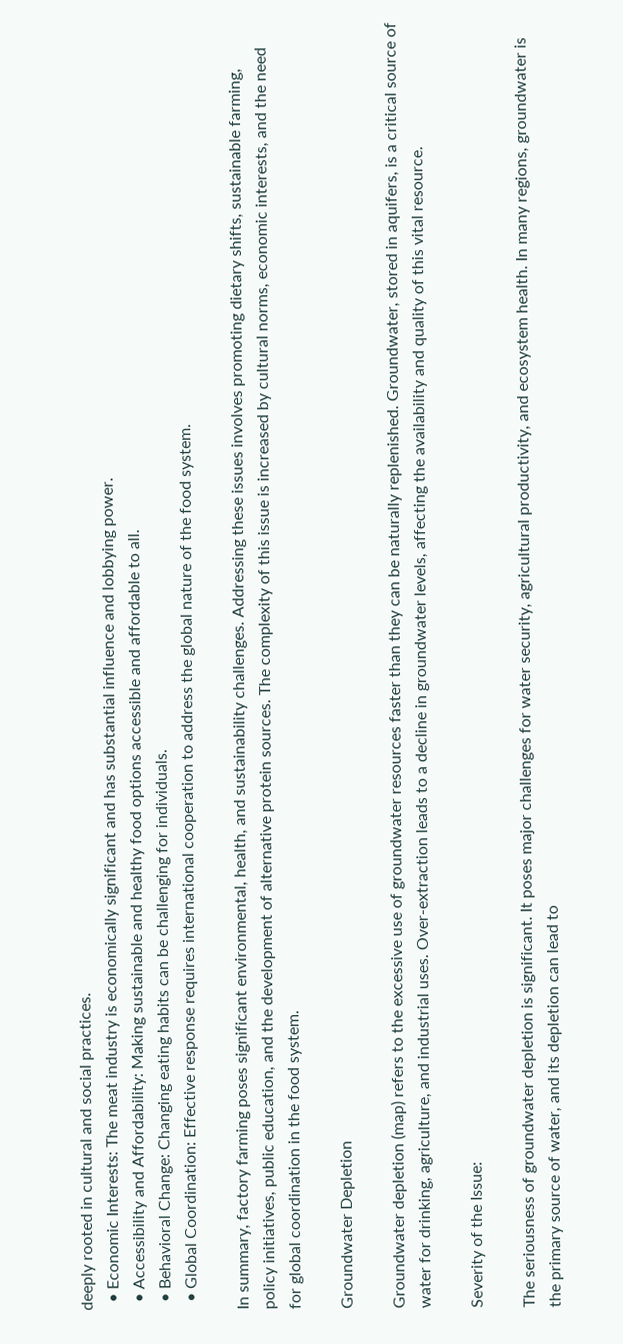deeply rooted in cultural and social practices.
  • Economic Interests: The meat industry is economically significant and has substantial influence and lobbying power.
  • Accessibility and Affordability: Making sustainable and healthy food options accessible and affordable to all.
  • Behavioral Change: Changing eating habits can be challenging for individuals.
  • Global Coordination: Effective response requires international cooperation to address the global nature of the food system.

In summary, factory farming poses significant environmental, health, and sustainability challenges. Addressing these issues involves promoting dietary shifts, sustainable farming, policy initiatives, public education, and the development of alternative protein sources. The complexity of this issue is increased by cultural norms, economic interests, and the need for global coordination in the food system.

Groundwater Depletion

Groundwater depletion (map) refers to the excessive use of groundwater resources faster than they can be naturally replenished. Groundwater, stored in aquifers, is a critical source of water for drinking, agriculture, and industrial uses. Over-extraction leads to a decline in groundwater levels, affecting the availability and quality of this vital resource.

Severity of the Issue:

The seriousness of groundwater depletion is significant. It poses major challenges for water security, agricultural productivity, and ecosystem health. In many regions, groundwater is the primary source of water, and its depletion can lead to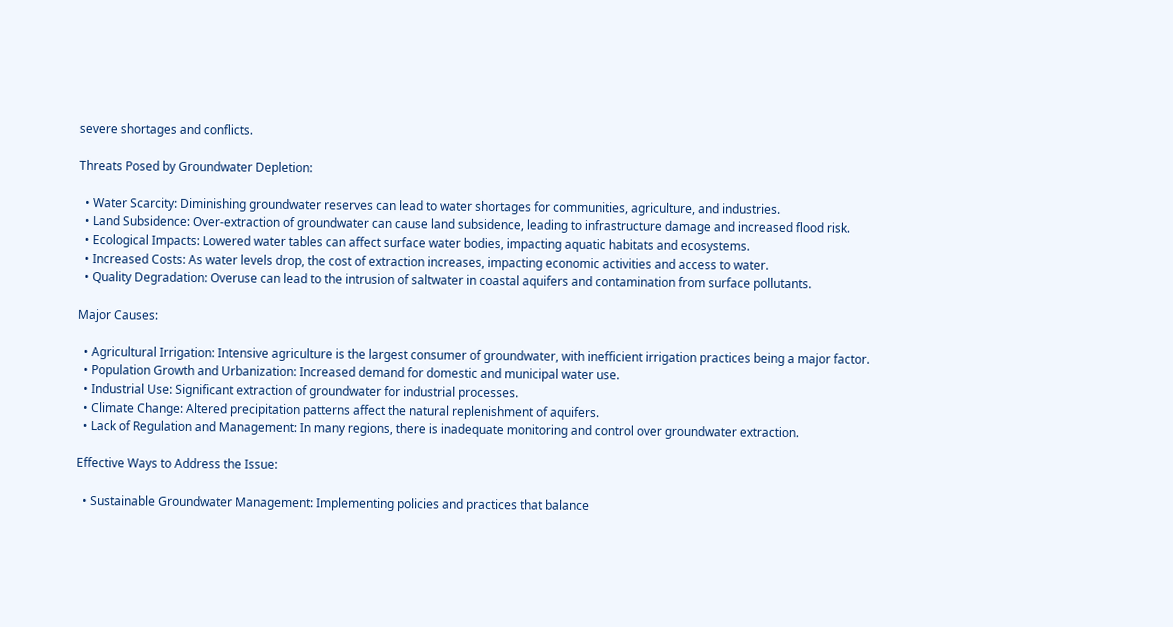severe shortages and conflicts.

Threats Posed by Groundwater Depletion:

  • Water Scarcity: Diminishing groundwater reserves can lead to water shortages for communities, agriculture, and industries.
  • Land Subsidence: Over-extraction of groundwater can cause land subsidence, leading to infrastructure damage and increased flood risk.
  • Ecological Impacts: Lowered water tables can affect surface water bodies, impacting aquatic habitats and ecosystems.
  • Increased Costs: As water levels drop, the cost of extraction increases, impacting economic activities and access to water.
  • Quality Degradation: Overuse can lead to the intrusion of saltwater in coastal aquifers and contamination from surface pollutants.

Major Causes:

  • Agricultural Irrigation: Intensive agriculture is the largest consumer of groundwater, with inefficient irrigation practices being a major factor.
  • Population Growth and Urbanization: Increased demand for domestic and municipal water use.
  • Industrial Use: Significant extraction of groundwater for industrial processes.
  • Climate Change: Altered precipitation patterns affect the natural replenishment of aquifers.
  • Lack of Regulation and Management: In many regions, there is inadequate monitoring and control over groundwater extraction.

Effective Ways to Address the Issue:

  • Sustainable Groundwater Management: Implementing policies and practices that balance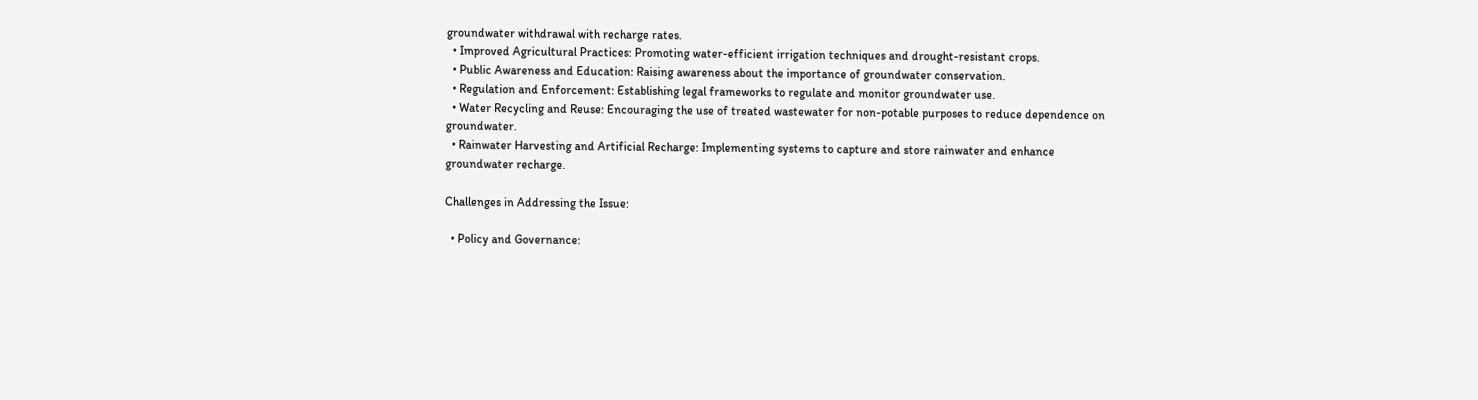groundwater withdrawal with recharge rates.
  • Improved Agricultural Practices: Promoting water-efficient irrigation techniques and drought-resistant crops.
  • Public Awareness and Education: Raising awareness about the importance of groundwater conservation.
  • Regulation and Enforcement: Establishing legal frameworks to regulate and monitor groundwater use.
  • Water Recycling and Reuse: Encouraging the use of treated wastewater for non-potable purposes to reduce dependence on groundwater.
  • Rainwater Harvesting and Artificial Recharge: Implementing systems to capture and store rainwater and enhance groundwater recharge.

Challenges in Addressing the Issue:

  • Policy and Governance: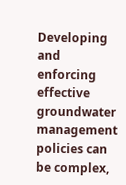Developing and enforcing effective groundwater management policies can be complex,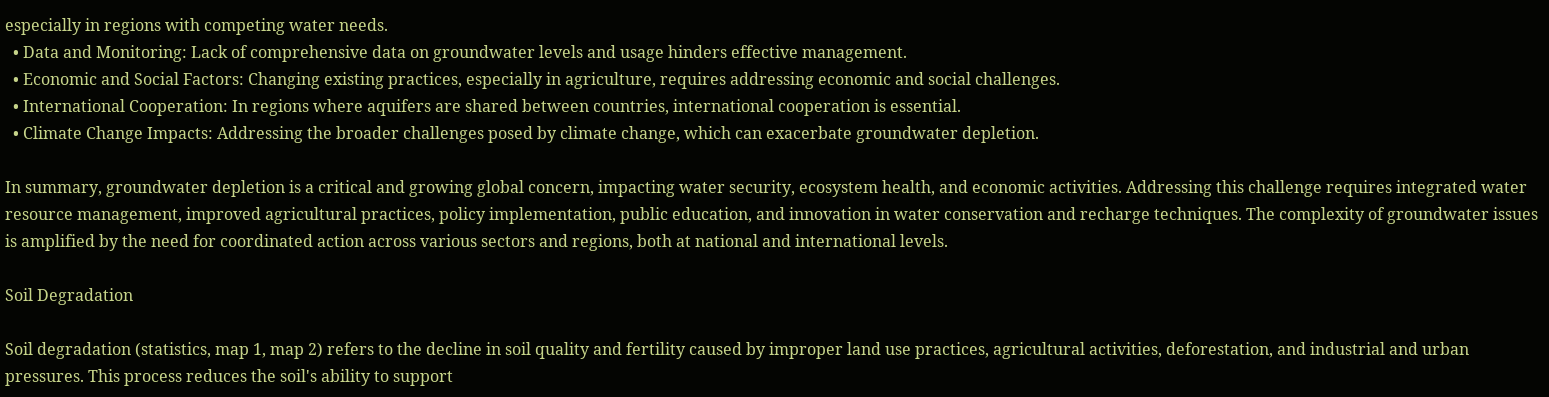especially in regions with competing water needs.
  • Data and Monitoring: Lack of comprehensive data on groundwater levels and usage hinders effective management.
  • Economic and Social Factors: Changing existing practices, especially in agriculture, requires addressing economic and social challenges.
  • International Cooperation: In regions where aquifers are shared between countries, international cooperation is essential.
  • Climate Change Impacts: Addressing the broader challenges posed by climate change, which can exacerbate groundwater depletion.

In summary, groundwater depletion is a critical and growing global concern, impacting water security, ecosystem health, and economic activities. Addressing this challenge requires integrated water resource management, improved agricultural practices, policy implementation, public education, and innovation in water conservation and recharge techniques. The complexity of groundwater issues is amplified by the need for coordinated action across various sectors and regions, both at national and international levels.

Soil Degradation

Soil degradation (statistics, map 1, map 2) refers to the decline in soil quality and fertility caused by improper land use practices, agricultural activities, deforestation, and industrial and urban pressures. This process reduces the soil's ability to support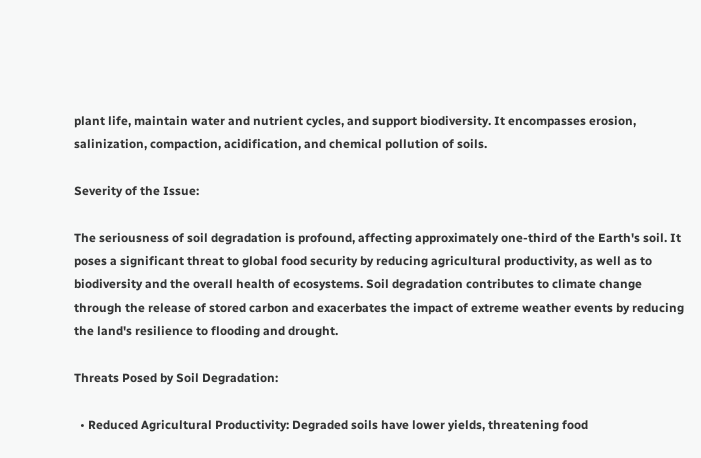plant life, maintain water and nutrient cycles, and support biodiversity. It encompasses erosion, salinization, compaction, acidification, and chemical pollution of soils.

Severity of the Issue:

The seriousness of soil degradation is profound, affecting approximately one-third of the Earth's soil. It poses a significant threat to global food security by reducing agricultural productivity, as well as to biodiversity and the overall health of ecosystems. Soil degradation contributes to climate change through the release of stored carbon and exacerbates the impact of extreme weather events by reducing the land's resilience to flooding and drought.

Threats Posed by Soil Degradation:

  • Reduced Agricultural Productivity: Degraded soils have lower yields, threatening food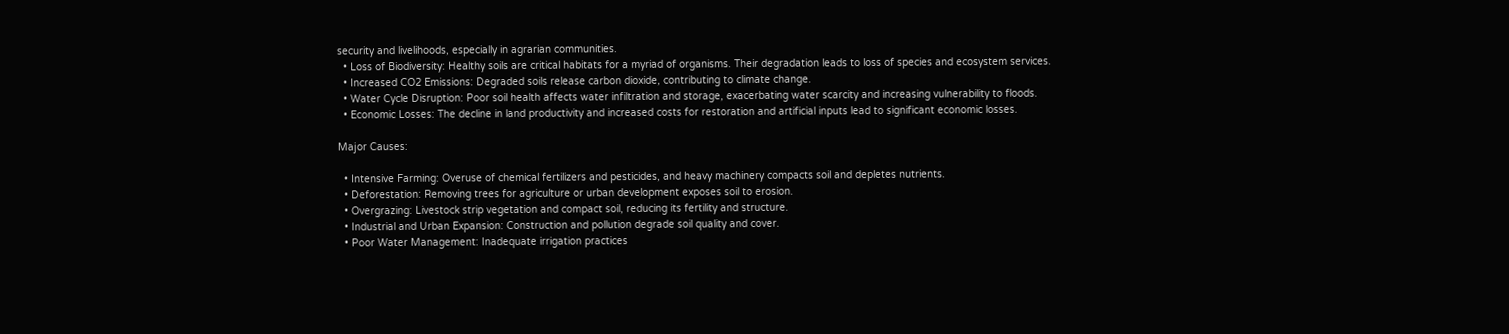security and livelihoods, especially in agrarian communities.
  • Loss of Biodiversity: Healthy soils are critical habitats for a myriad of organisms. Their degradation leads to loss of species and ecosystem services.
  • Increased CO2 Emissions: Degraded soils release carbon dioxide, contributing to climate change.
  • Water Cycle Disruption: Poor soil health affects water infiltration and storage, exacerbating water scarcity and increasing vulnerability to floods.
  • Economic Losses: The decline in land productivity and increased costs for restoration and artificial inputs lead to significant economic losses.

Major Causes:

  • Intensive Farming: Overuse of chemical fertilizers and pesticides, and heavy machinery compacts soil and depletes nutrients.
  • Deforestation: Removing trees for agriculture or urban development exposes soil to erosion.
  • Overgrazing: Livestock strip vegetation and compact soil, reducing its fertility and structure.
  • Industrial and Urban Expansion: Construction and pollution degrade soil quality and cover.
  • Poor Water Management: Inadequate irrigation practices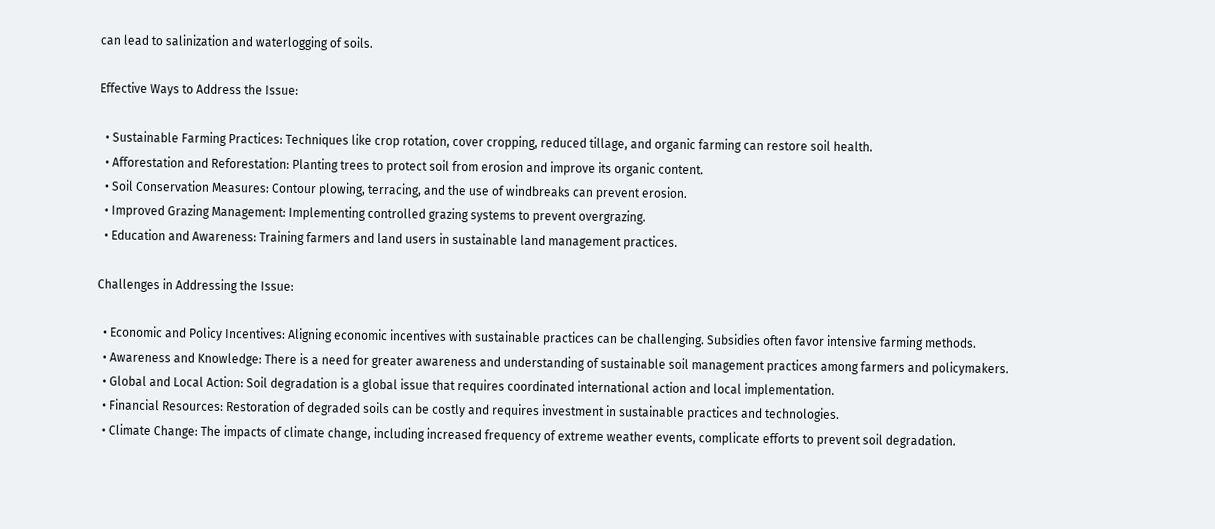can lead to salinization and waterlogging of soils.

Effective Ways to Address the Issue:

  • Sustainable Farming Practices: Techniques like crop rotation, cover cropping, reduced tillage, and organic farming can restore soil health.
  • Afforestation and Reforestation: Planting trees to protect soil from erosion and improve its organic content.
  • Soil Conservation Measures: Contour plowing, terracing, and the use of windbreaks can prevent erosion.
  • Improved Grazing Management: Implementing controlled grazing systems to prevent overgrazing.
  • Education and Awareness: Training farmers and land users in sustainable land management practices.

Challenges in Addressing the Issue:

  • Economic and Policy Incentives: Aligning economic incentives with sustainable practices can be challenging. Subsidies often favor intensive farming methods.
  • Awareness and Knowledge: There is a need for greater awareness and understanding of sustainable soil management practices among farmers and policymakers.
  • Global and Local Action: Soil degradation is a global issue that requires coordinated international action and local implementation.
  • Financial Resources: Restoration of degraded soils can be costly and requires investment in sustainable practices and technologies.
  • Climate Change: The impacts of climate change, including increased frequency of extreme weather events, complicate efforts to prevent soil degradation.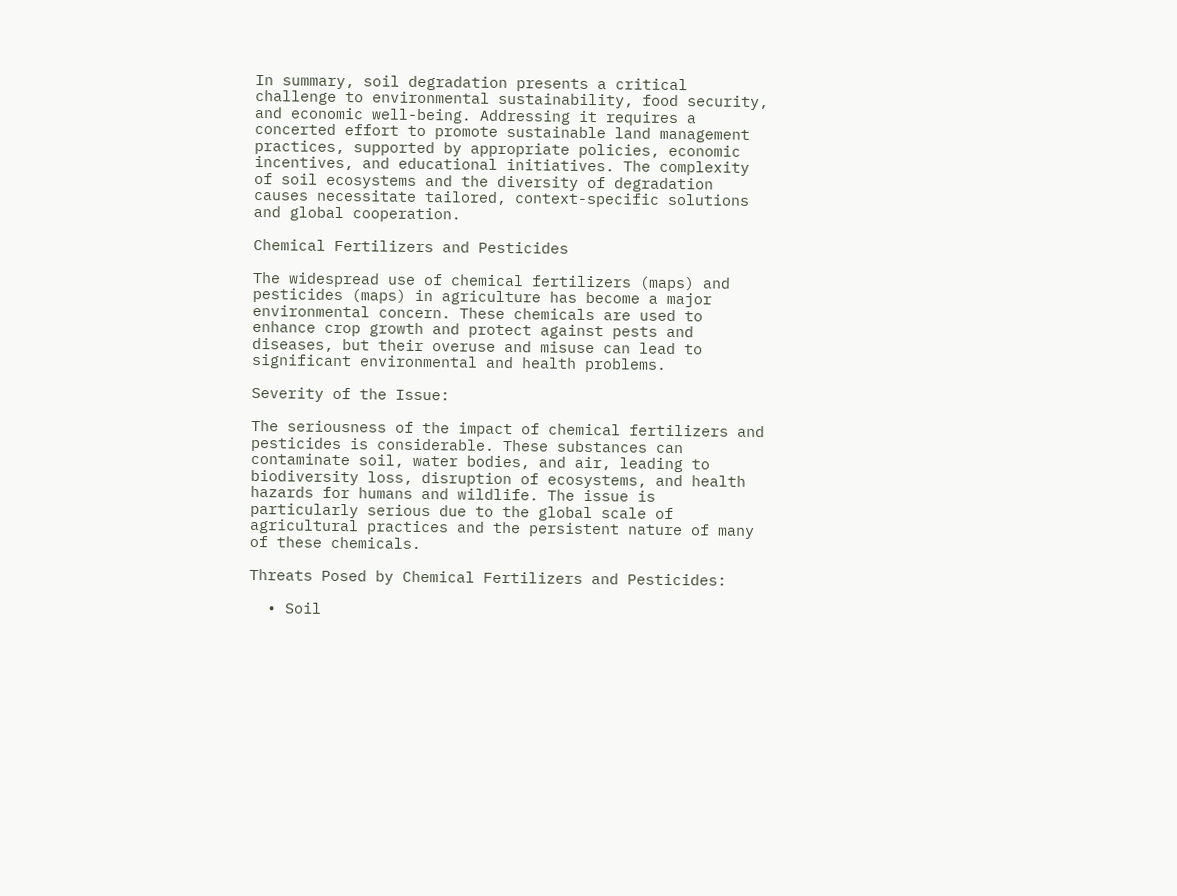In summary, soil degradation presents a critical challenge to environmental sustainability, food security, and economic well-being. Addressing it requires a concerted effort to promote sustainable land management practices, supported by appropriate policies, economic incentives, and educational initiatives. The complexity of soil ecosystems and the diversity of degradation causes necessitate tailored, context-specific solutions and global cooperation.

Chemical Fertilizers and Pesticides

The widespread use of chemical fertilizers (maps) and pesticides (maps) in agriculture has become a major environmental concern. These chemicals are used to enhance crop growth and protect against pests and diseases, but their overuse and misuse can lead to significant environmental and health problems.

Severity of the Issue:

The seriousness of the impact of chemical fertilizers and pesticides is considerable. These substances can contaminate soil, water bodies, and air, leading to biodiversity loss, disruption of ecosystems, and health hazards for humans and wildlife. The issue is particularly serious due to the global scale of agricultural practices and the persistent nature of many of these chemicals.

Threats Posed by Chemical Fertilizers and Pesticides:

  • Soil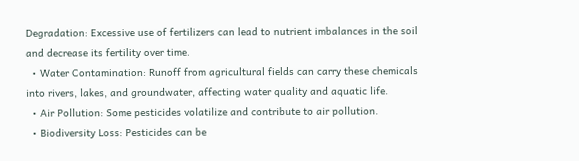Degradation: Excessive use of fertilizers can lead to nutrient imbalances in the soil and decrease its fertility over time.
  • Water Contamination: Runoff from agricultural fields can carry these chemicals into rivers, lakes, and groundwater, affecting water quality and aquatic life.
  • Air Pollution: Some pesticides volatilize and contribute to air pollution.
  • Biodiversity Loss: Pesticides can be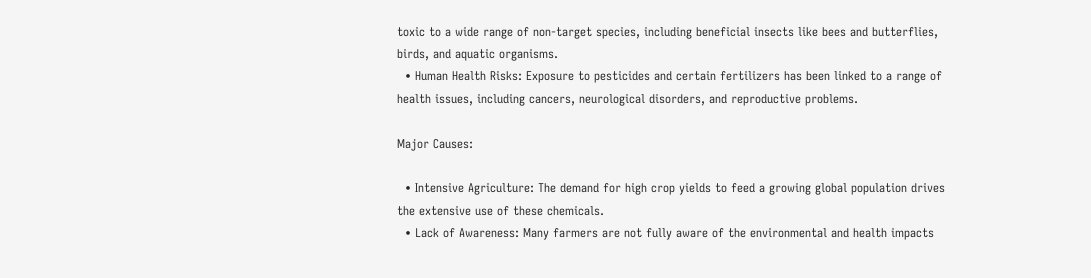toxic to a wide range of non-target species, including beneficial insects like bees and butterflies, birds, and aquatic organisms.
  • Human Health Risks: Exposure to pesticides and certain fertilizers has been linked to a range of health issues, including cancers, neurological disorders, and reproductive problems.

Major Causes:

  • Intensive Agriculture: The demand for high crop yields to feed a growing global population drives the extensive use of these chemicals.
  • Lack of Awareness: Many farmers are not fully aware of the environmental and health impacts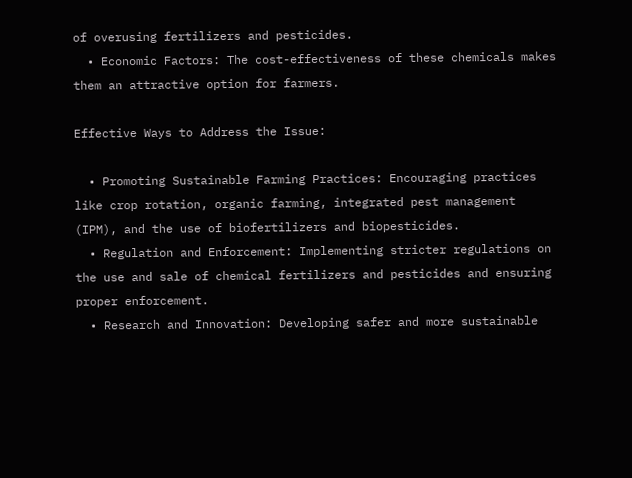of overusing fertilizers and pesticides.
  • Economic Factors: The cost-effectiveness of these chemicals makes them an attractive option for farmers.

Effective Ways to Address the Issue:

  • Promoting Sustainable Farming Practices: Encouraging practices like crop rotation, organic farming, integrated pest management (IPM), and the use of biofertilizers and biopesticides.
  • Regulation and Enforcement: Implementing stricter regulations on the use and sale of chemical fertilizers and pesticides and ensuring proper enforcement.
  • Research and Innovation: Developing safer and more sustainable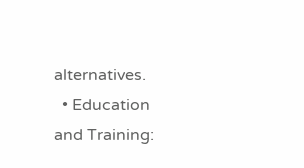alternatives.
  • Education and Training: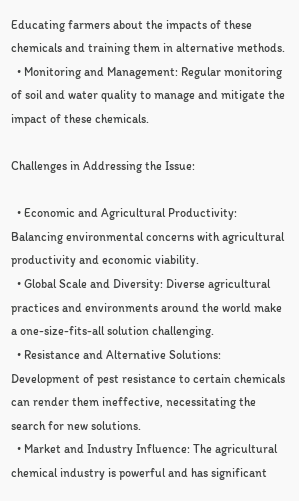Educating farmers about the impacts of these chemicals and training them in alternative methods.
  • Monitoring and Management: Regular monitoring of soil and water quality to manage and mitigate the impact of these chemicals.

Challenges in Addressing the Issue:

  • Economic and Agricultural Productivity: Balancing environmental concerns with agricultural productivity and economic viability.
  • Global Scale and Diversity: Diverse agricultural practices and environments around the world make a one-size-fits-all solution challenging.
  • Resistance and Alternative Solutions: Development of pest resistance to certain chemicals can render them ineffective, necessitating the search for new solutions.
  • Market and Industry Influence: The agricultural chemical industry is powerful and has significant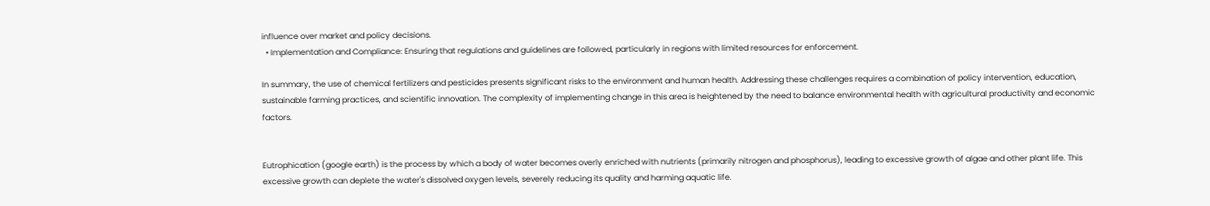influence over market and policy decisions.
  • Implementation and Compliance: Ensuring that regulations and guidelines are followed, particularly in regions with limited resources for enforcement.

In summary, the use of chemical fertilizers and pesticides presents significant risks to the environment and human health. Addressing these challenges requires a combination of policy intervention, education, sustainable farming practices, and scientific innovation. The complexity of implementing change in this area is heightened by the need to balance environmental health with agricultural productivity and economic factors.


Eutrophication (google earth) is the process by which a body of water becomes overly enriched with nutrients (primarily nitrogen and phosphorus), leading to excessive growth of algae and other plant life. This excessive growth can deplete the water's dissolved oxygen levels, severely reducing its quality and harming aquatic life.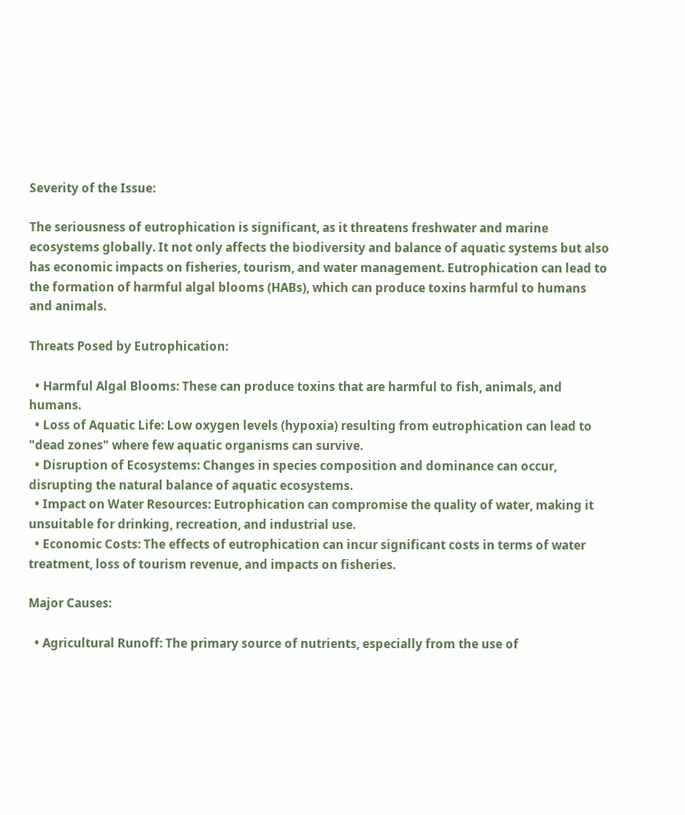Severity of the Issue:

The seriousness of eutrophication is significant, as it threatens freshwater and marine ecosystems globally. It not only affects the biodiversity and balance of aquatic systems but also has economic impacts on fisheries, tourism, and water management. Eutrophication can lead to the formation of harmful algal blooms (HABs), which can produce toxins harmful to humans and animals.

Threats Posed by Eutrophication:

  • Harmful Algal Blooms: These can produce toxins that are harmful to fish, animals, and humans.
  • Loss of Aquatic Life: Low oxygen levels (hypoxia) resulting from eutrophication can lead to "dead zones" where few aquatic organisms can survive.
  • Disruption of Ecosystems: Changes in species composition and dominance can occur, disrupting the natural balance of aquatic ecosystems.
  • Impact on Water Resources: Eutrophication can compromise the quality of water, making it unsuitable for drinking, recreation, and industrial use.
  • Economic Costs: The effects of eutrophication can incur significant costs in terms of water treatment, loss of tourism revenue, and impacts on fisheries.

Major Causes:

  • Agricultural Runoff: The primary source of nutrients, especially from the use of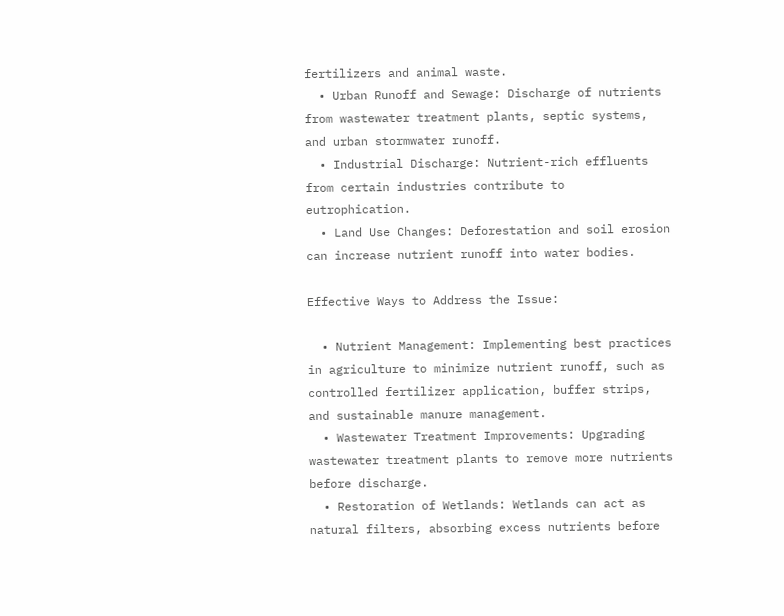fertilizers and animal waste.
  • Urban Runoff and Sewage: Discharge of nutrients from wastewater treatment plants, septic systems, and urban stormwater runoff.
  • Industrial Discharge: Nutrient-rich effluents from certain industries contribute to eutrophication.
  • Land Use Changes: Deforestation and soil erosion can increase nutrient runoff into water bodies.

Effective Ways to Address the Issue:

  • Nutrient Management: Implementing best practices in agriculture to minimize nutrient runoff, such as controlled fertilizer application, buffer strips, and sustainable manure management.
  • Wastewater Treatment Improvements: Upgrading wastewater treatment plants to remove more nutrients before discharge.
  • Restoration of Wetlands: Wetlands can act as natural filters, absorbing excess nutrients before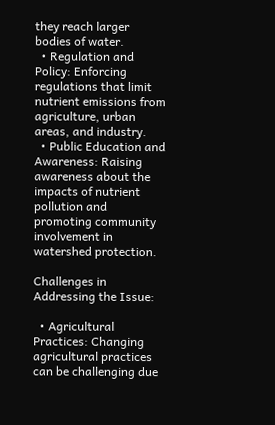they reach larger bodies of water.
  • Regulation and Policy: Enforcing regulations that limit nutrient emissions from agriculture, urban areas, and industry.
  • Public Education and Awareness: Raising awareness about the impacts of nutrient pollution and promoting community involvement in watershed protection.

Challenges in Addressing the Issue:

  • Agricultural Practices: Changing agricultural practices can be challenging due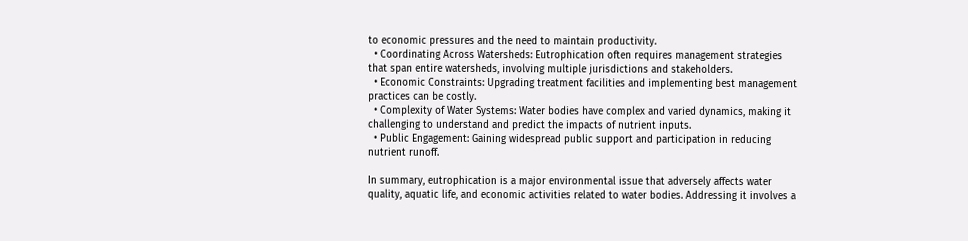to economic pressures and the need to maintain productivity.
  • Coordinating Across Watersheds: Eutrophication often requires management strategies that span entire watersheds, involving multiple jurisdictions and stakeholders.
  • Economic Constraints: Upgrading treatment facilities and implementing best management practices can be costly.
  • Complexity of Water Systems: Water bodies have complex and varied dynamics, making it challenging to understand and predict the impacts of nutrient inputs.
  • Public Engagement: Gaining widespread public support and participation in reducing nutrient runoff.

In summary, eutrophication is a major environmental issue that adversely affects water quality, aquatic life, and economic activities related to water bodies. Addressing it involves a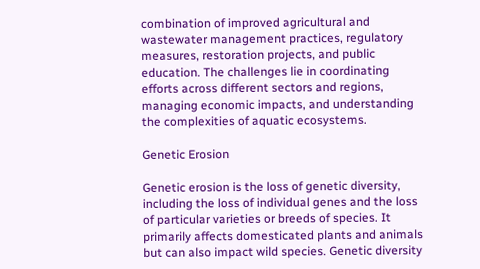combination of improved agricultural and wastewater management practices, regulatory measures, restoration projects, and public education. The challenges lie in coordinating efforts across different sectors and regions, managing economic impacts, and understanding the complexities of aquatic ecosystems.

Genetic Erosion

Genetic erosion is the loss of genetic diversity, including the loss of individual genes and the loss of particular varieties or breeds of species. It primarily affects domesticated plants and animals but can also impact wild species. Genetic diversity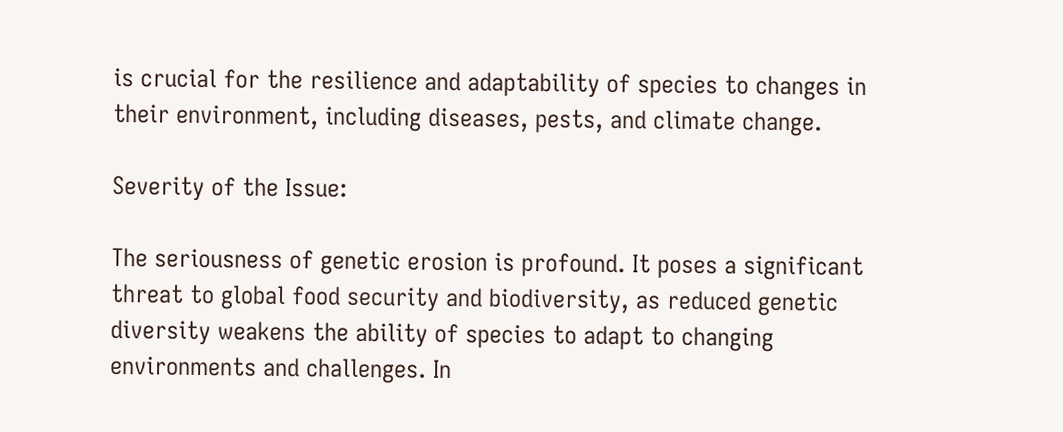is crucial for the resilience and adaptability of species to changes in their environment, including diseases, pests, and climate change.

Severity of the Issue:

The seriousness of genetic erosion is profound. It poses a significant threat to global food security and biodiversity, as reduced genetic diversity weakens the ability of species to adapt to changing environments and challenges. In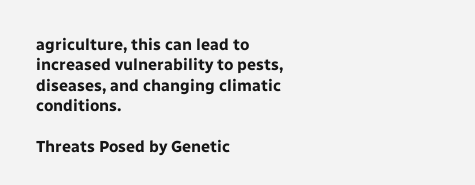agriculture, this can lead to increased vulnerability to pests, diseases, and changing climatic conditions.

Threats Posed by Genetic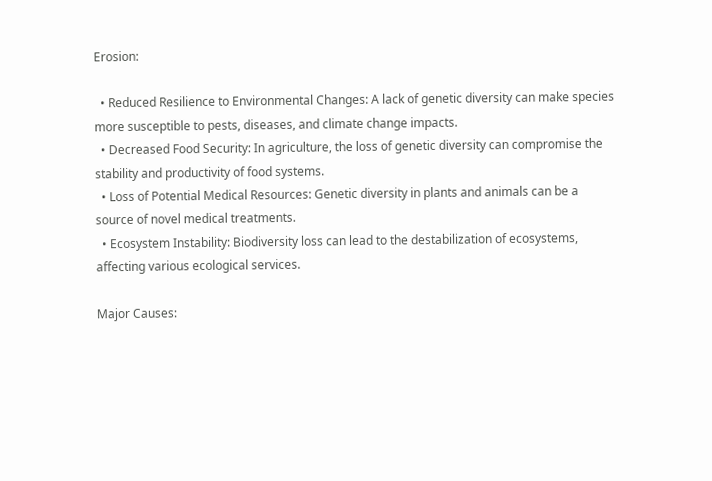Erosion:

  • Reduced Resilience to Environmental Changes: A lack of genetic diversity can make species more susceptible to pests, diseases, and climate change impacts.
  • Decreased Food Security: In agriculture, the loss of genetic diversity can compromise the stability and productivity of food systems.
  • Loss of Potential Medical Resources: Genetic diversity in plants and animals can be a source of novel medical treatments.
  • Ecosystem Instability: Biodiversity loss can lead to the destabilization of ecosystems, affecting various ecological services.

Major Causes: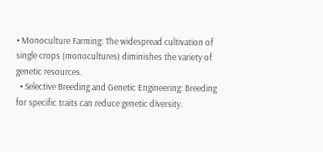• Monoculture Farming: The widespread cultivation of single crops (monocultures) diminishes the variety of genetic resources.
  • Selective Breeding and Genetic Engineering: Breeding for specific traits can reduce genetic diversity.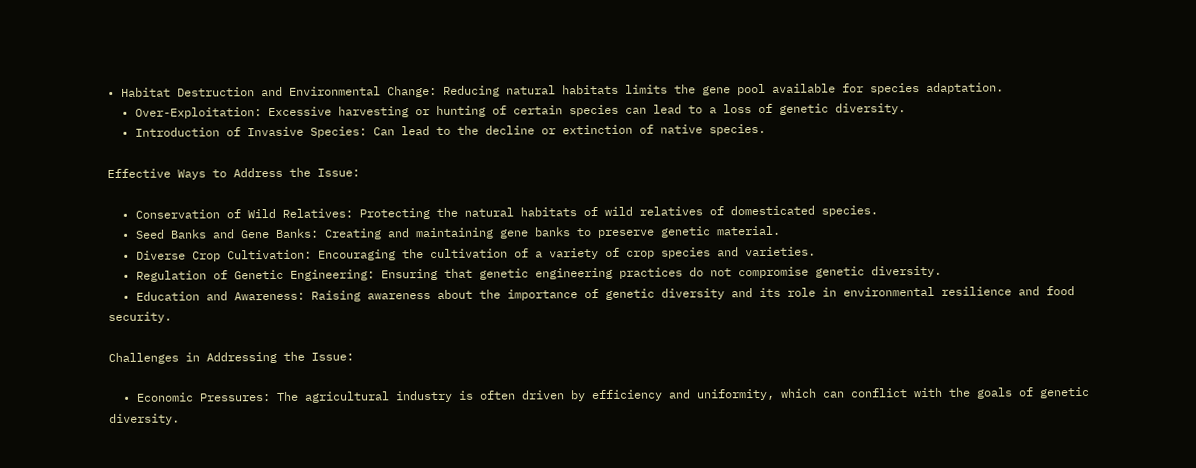• Habitat Destruction and Environmental Change: Reducing natural habitats limits the gene pool available for species adaptation.
  • Over-Exploitation: Excessive harvesting or hunting of certain species can lead to a loss of genetic diversity.
  • Introduction of Invasive Species: Can lead to the decline or extinction of native species.

Effective Ways to Address the Issue:

  • Conservation of Wild Relatives: Protecting the natural habitats of wild relatives of domesticated species.
  • Seed Banks and Gene Banks: Creating and maintaining gene banks to preserve genetic material.
  • Diverse Crop Cultivation: Encouraging the cultivation of a variety of crop species and varieties.
  • Regulation of Genetic Engineering: Ensuring that genetic engineering practices do not compromise genetic diversity.
  • Education and Awareness: Raising awareness about the importance of genetic diversity and its role in environmental resilience and food security.

Challenges in Addressing the Issue:

  • Economic Pressures: The agricultural industry is often driven by efficiency and uniformity, which can conflict with the goals of genetic diversity.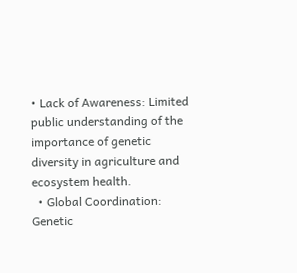• Lack of Awareness: Limited public understanding of the importance of genetic diversity in agriculture and ecosystem health.
  • Global Coordination: Genetic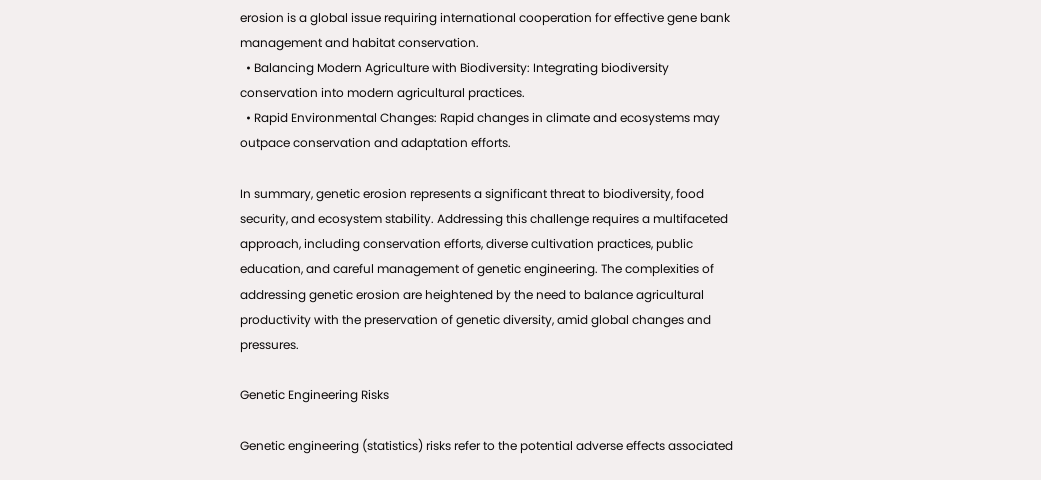erosion is a global issue requiring international cooperation for effective gene bank management and habitat conservation.
  • Balancing Modern Agriculture with Biodiversity: Integrating biodiversity conservation into modern agricultural practices.
  • Rapid Environmental Changes: Rapid changes in climate and ecosystems may outpace conservation and adaptation efforts.

In summary, genetic erosion represents a significant threat to biodiversity, food security, and ecosystem stability. Addressing this challenge requires a multifaceted approach, including conservation efforts, diverse cultivation practices, public education, and careful management of genetic engineering. The complexities of addressing genetic erosion are heightened by the need to balance agricultural productivity with the preservation of genetic diversity, amid global changes and pressures.

Genetic Engineering Risks

Genetic engineering (statistics) risks refer to the potential adverse effects associated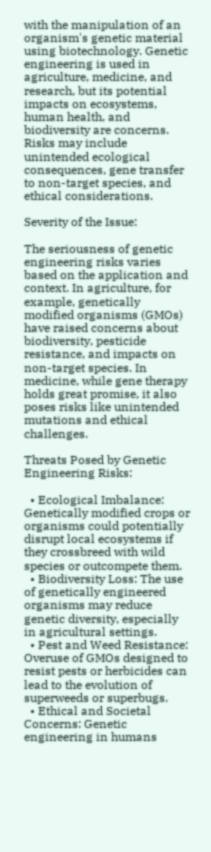with the manipulation of an organism's genetic material using biotechnology. Genetic engineering is used in agriculture, medicine, and research, but its potential impacts on ecosystems, human health, and biodiversity are concerns. Risks may include unintended ecological consequences, gene transfer to non-target species, and ethical considerations.

Severity of the Issue:

The seriousness of genetic engineering risks varies based on the application and context. In agriculture, for example, genetically modified organisms (GMOs) have raised concerns about biodiversity, pesticide resistance, and impacts on non-target species. In medicine, while gene therapy holds great promise, it also poses risks like unintended mutations and ethical challenges.

Threats Posed by Genetic Engineering Risks:

  • Ecological Imbalance: Genetically modified crops or organisms could potentially disrupt local ecosystems if they crossbreed with wild species or outcompete them.
  • Biodiversity Loss: The use of genetically engineered organisms may reduce genetic diversity, especially in agricultural settings.
  • Pest and Weed Resistance: Overuse of GMOs designed to resist pests or herbicides can lead to the evolution of superweeds or superbugs.
  • Ethical and Societal Concerns: Genetic engineering in humans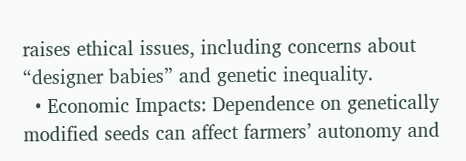raises ethical issues, including concerns about “designer babies” and genetic inequality.
  • Economic Impacts: Dependence on genetically modified seeds can affect farmers’ autonomy and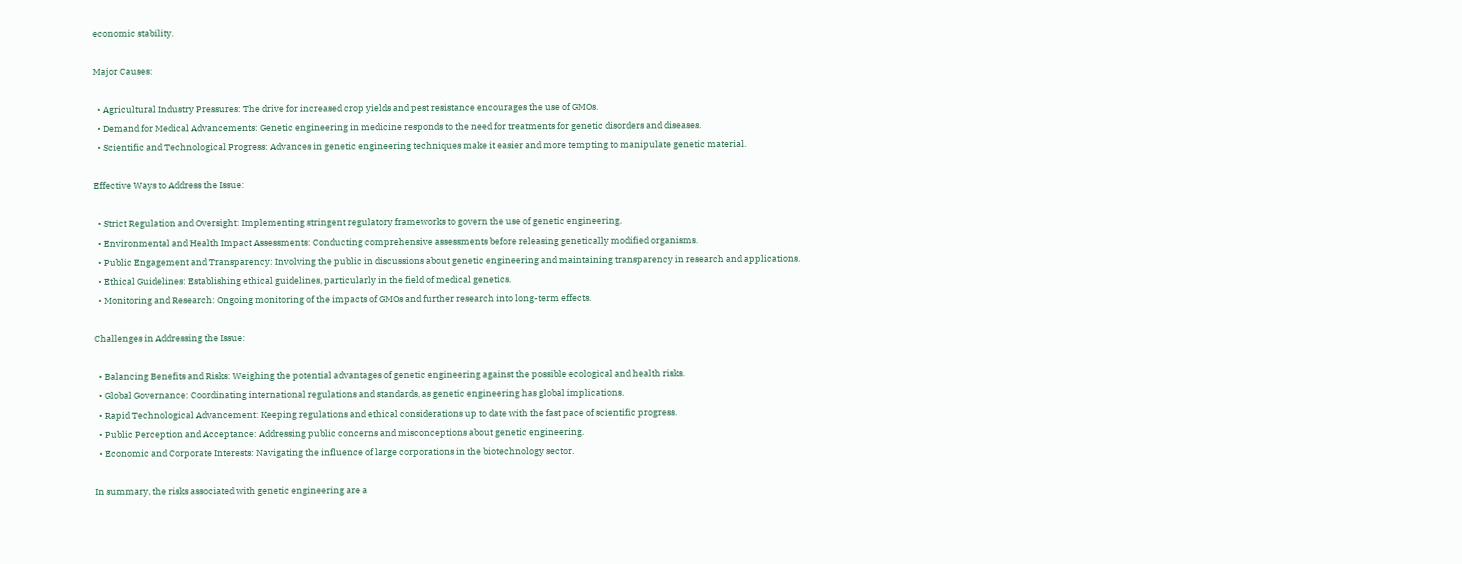economic stability.

Major Causes:

  • Agricultural Industry Pressures: The drive for increased crop yields and pest resistance encourages the use of GMOs.
  • Demand for Medical Advancements: Genetic engineering in medicine responds to the need for treatments for genetic disorders and diseases.
  • Scientific and Technological Progress: Advances in genetic engineering techniques make it easier and more tempting to manipulate genetic material.

Effective Ways to Address the Issue:

  • Strict Regulation and Oversight: Implementing stringent regulatory frameworks to govern the use of genetic engineering.
  • Environmental and Health Impact Assessments: Conducting comprehensive assessments before releasing genetically modified organisms.
  • Public Engagement and Transparency: Involving the public in discussions about genetic engineering and maintaining transparency in research and applications.
  • Ethical Guidelines: Establishing ethical guidelines, particularly in the field of medical genetics.
  • Monitoring and Research: Ongoing monitoring of the impacts of GMOs and further research into long-term effects.

Challenges in Addressing the Issue:

  • Balancing Benefits and Risks: Weighing the potential advantages of genetic engineering against the possible ecological and health risks.
  • Global Governance: Coordinating international regulations and standards, as genetic engineering has global implications.
  • Rapid Technological Advancement: Keeping regulations and ethical considerations up to date with the fast pace of scientific progress.
  • Public Perception and Acceptance: Addressing public concerns and misconceptions about genetic engineering.
  • Economic and Corporate Interests: Navigating the influence of large corporations in the biotechnology sector.

In summary, the risks associated with genetic engineering are a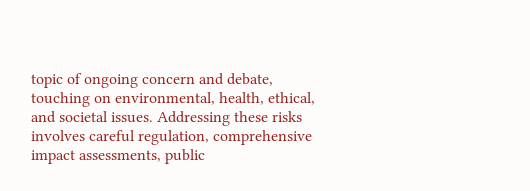topic of ongoing concern and debate, touching on environmental, health, ethical, and societal issues. Addressing these risks involves careful regulation, comprehensive impact assessments, public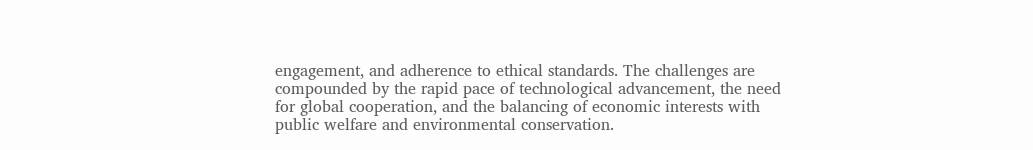engagement, and adherence to ethical standards. The challenges are compounded by the rapid pace of technological advancement, the need for global cooperation, and the balancing of economic interests with public welfare and environmental conservation.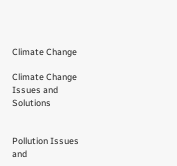Climate Change

Climate Change Issues and Solutions


Pollution Issues and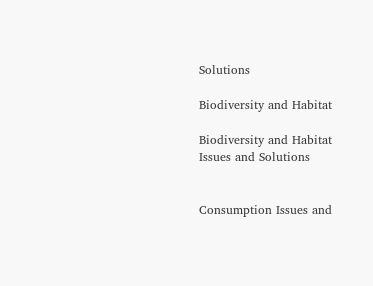Solutions

Biodiversity and Habitat

Biodiversity and Habitat Issues and Solutions


Consumption Issues and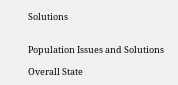Solutions


Population Issues and Solutions

Overall State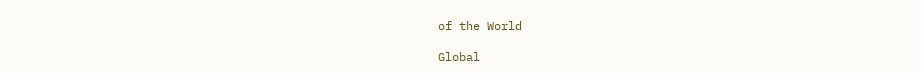of the World

Global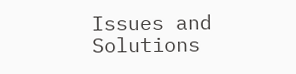Issues and Solutions